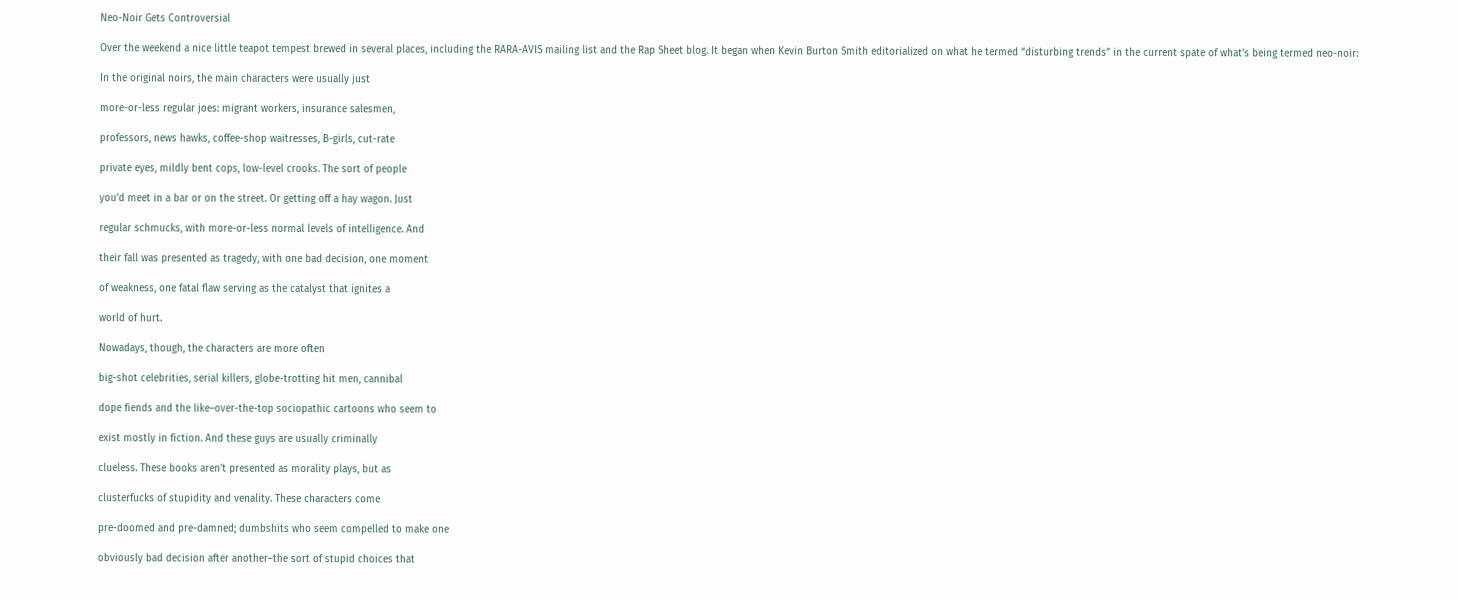Neo-Noir Gets Controversial

Over the weekend a nice little teapot tempest brewed in several places, including the RARA-AVIS mailing list and the Rap Sheet blog. It began when Kevin Burton Smith editorialized on what he termed “disturbing trends” in the current spate of what’s being termed neo-noir:

In the original noirs, the main characters were usually just

more-or-less regular joes: migrant workers, insurance salesmen,

professors, news hawks, coffee-shop waitresses, B-girls, cut-rate

private eyes, mildly bent cops, low-level crooks. The sort of people

you’d meet in a bar or on the street. Or getting off a hay wagon. Just

regular schmucks, with more-or-less normal levels of intelligence. And

their fall was presented as tragedy, with one bad decision, one moment

of weakness, one fatal flaw serving as the catalyst that ignites a

world of hurt.

Nowadays, though, the characters are more often

big-shot celebrities, serial killers, globe-trotting hit men, cannibal

dope fiends and the like–over-the-top sociopathic cartoons who seem to

exist mostly in fiction. And these guys are usually criminally

clueless. These books aren’t presented as morality plays, but as

clusterfucks of stupidity and venality. These characters come

pre-doomed and pre-damned; dumbshits who seem compelled to make one

obviously bad decision after another–the sort of stupid choices that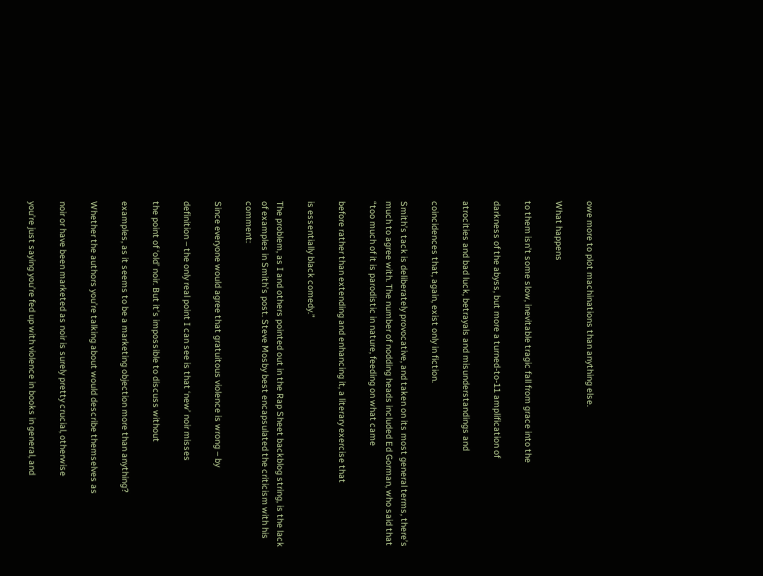owe more to plot machinations than anything else.

What happens

to them isn’t some slow, inevitable tragic fall from grace into the

darkness of the abyss, but more a turned-to-11 amplification of

atrocities and bad luck, betrayals and misunderstandings and

coincidences that, again, exist only in fiction.

Smith’s tack is deliberately provocative, and taken on its most general terms, there’s much to agree with. The number of nodding heads included Ed Gorman, who said that “too much of it is parodistic in nature, feeding on what came

before rather than extending and enhancing it, a literary exercise that

is essentially black comedy.”

The problem, as I and others pointed out in the Rap Sheet backblog string, is the lack of examples in Smith’s post. Steve Mosby best encapsulated the criticism with his comment:

Since everyone would agree that gratuitous violence is wrong – by

definition – the only real point I can see is that ‘new’ noir misses

the point of ‘old’ noir. But it’s impossible to discuss without

examples, as it seems to be a marketing objection more than anything?

Whether the authors you’re talking about would describe themselves as

noir or have been marketed as noir is surely pretty crucial, otherwise

you’re just saying you’re fed up with violence in books in general, and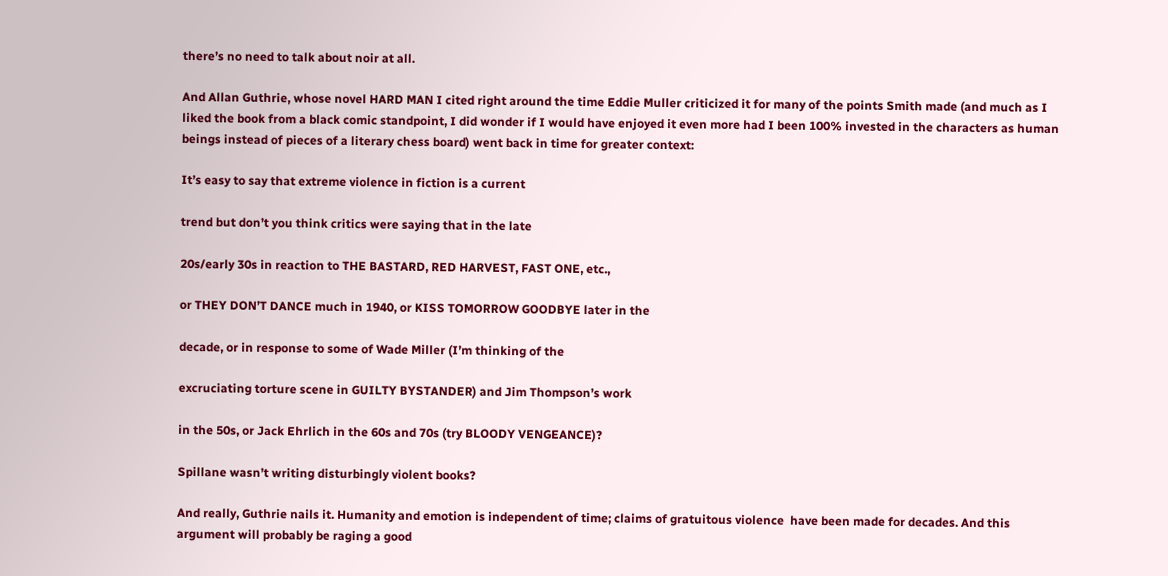there’s no need to talk about noir at all.

And Allan Guthrie, whose novel HARD MAN I cited right around the time Eddie Muller criticized it for many of the points Smith made (and much as I liked the book from a black comic standpoint, I did wonder if I would have enjoyed it even more had I been 100% invested in the characters as human beings instead of pieces of a literary chess board) went back in time for greater context:

It’s easy to say that extreme violence in fiction is a current

trend but don’t you think critics were saying that in the late

20s/early 30s in reaction to THE BASTARD, RED HARVEST, FAST ONE, etc.,

or THEY DON’T DANCE much in 1940, or KISS TOMORROW GOODBYE later in the

decade, or in response to some of Wade Miller (I’m thinking of the

excruciating torture scene in GUILTY BYSTANDER) and Jim Thompson’s work

in the 50s, or Jack Ehrlich in the 60s and 70s (try BLOODY VENGEANCE)?

Spillane wasn’t writing disturbingly violent books?

And really, Guthrie nails it. Humanity and emotion is independent of time; claims of gratuitous violence  have been made for decades. And this argument will probably be raging a good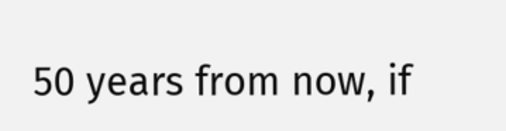50 years from now, if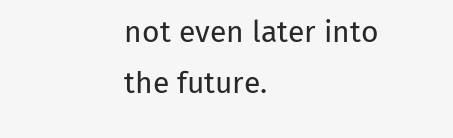not even later into the future.